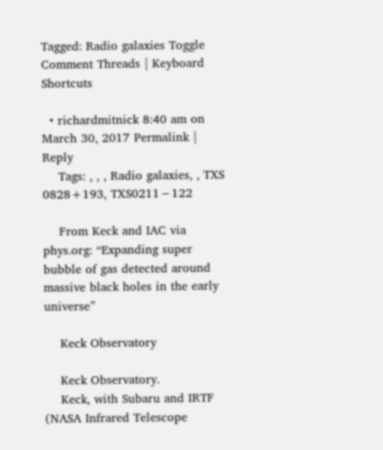Tagged: Radio galaxies Toggle Comment Threads | Keyboard Shortcuts

  • richardmitnick 8:40 am on March 30, 2017 Permalink | Reply
    Tags: , , , Radio galaxies, , TXS 0828+193, TXS0211−122

    From Keck and IAC via phys.org: “Expanding super bubble of gas detected around massive black holes in the early universe”

    Keck Observatory

    Keck Observatory.
    Keck, with Subaru and IRTF (NASA Infrared Telescope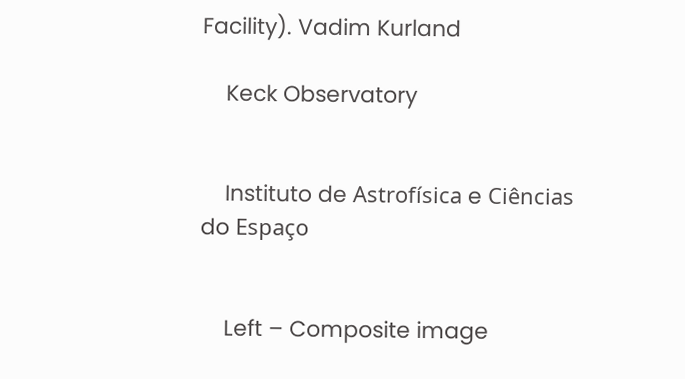Facility). Vadim Kurland

    Keck Observatory


    Instituto de Astrofísica e Ciências do Espaço


    Left – Composite image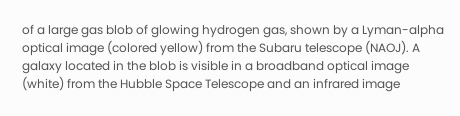of a large gas blob of glowing hydrogen gas, shown by a Lyman-alpha optical image (colored yellow) from the Subaru telescope (NAOJ). A galaxy located in the blob is visible in a broadband optical image (white) from the Hubble Space Telescope and an infrared image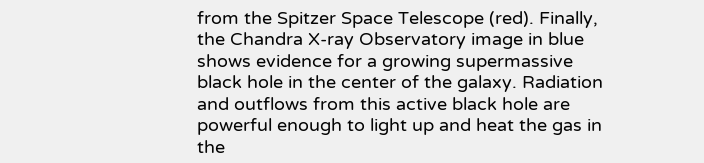from the Spitzer Space Telescope (red). Finally, the Chandra X-ray Observatory image in blue shows evidence for a growing supermassive black hole in the center of the galaxy. Radiation and outflows from this active black hole are powerful enough to light up and heat the gas in the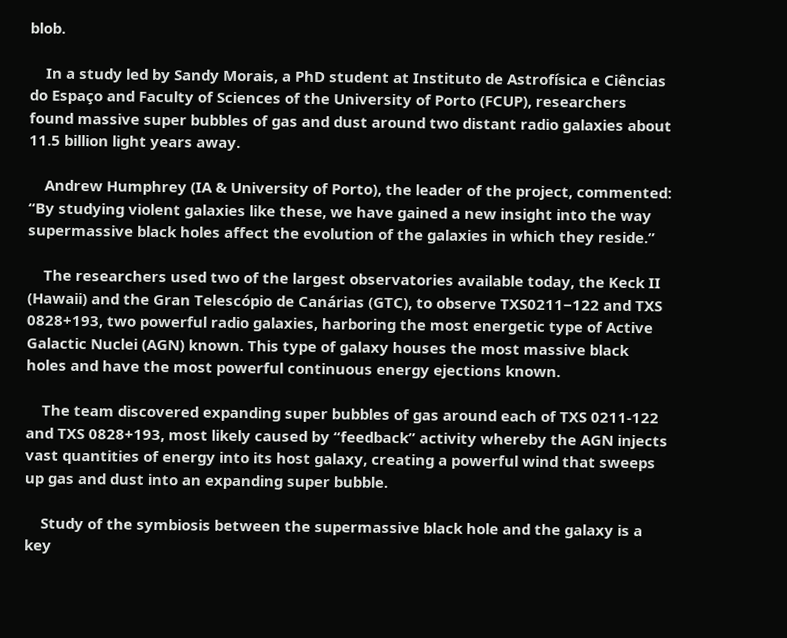blob.

    In a study led by Sandy Morais, a PhD student at Instituto de Astrofísica e Ciências do Espaço and Faculty of Sciences of the University of Porto (FCUP), researchers found massive super bubbles of gas and dust around two distant radio galaxies about 11.5 billion light years away.

    Andrew Humphrey (IA & University of Porto), the leader of the project, commented: “By studying violent galaxies like these, we have gained a new insight into the way supermassive black holes affect the evolution of the galaxies in which they reside.”

    The researchers used two of the largest observatories available today, the Keck II (Hawaii) and the Gran Telescópio de Canárias (GTC), to observe TXS0211−122 and TXS 0828+193, two powerful radio galaxies, harboring the most energetic type of Active Galactic Nuclei (AGN) known. This type of galaxy houses the most massive black holes and have the most powerful continuous energy ejections known.

    The team discovered expanding super bubbles of gas around each of TXS 0211-122 and TXS 0828+193, most likely caused by “feedback” activity whereby the AGN injects vast quantities of energy into its host galaxy, creating a powerful wind that sweeps up gas and dust into an expanding super bubble.

    Study of the symbiosis between the supermassive black hole and the galaxy is a key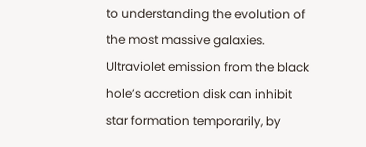to understanding the evolution of the most massive galaxies. Ultraviolet emission from the black hole’s accretion disk can inhibit star formation temporarily, by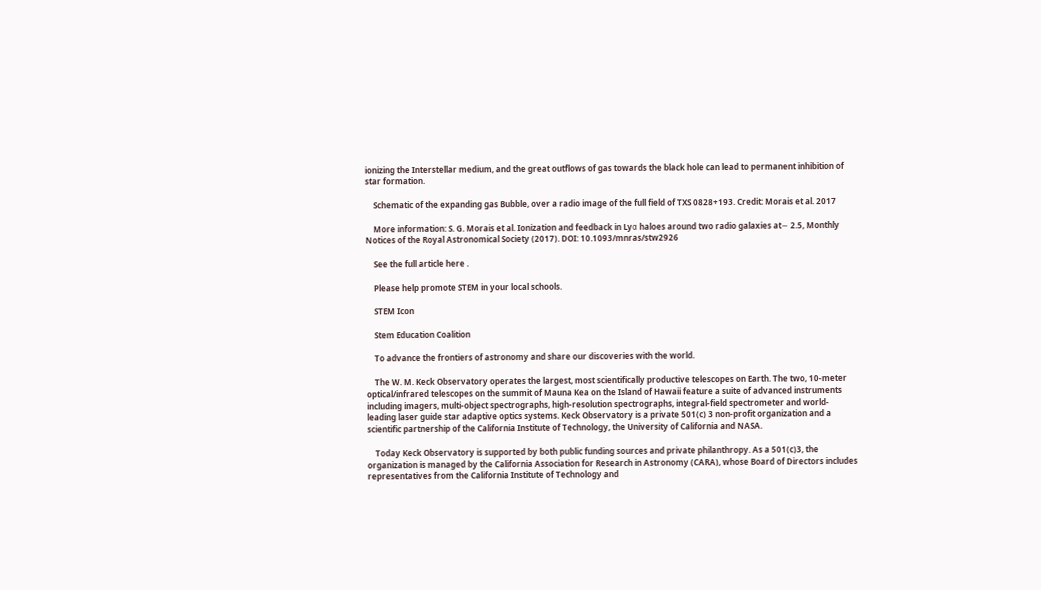ionizing the Interstellar medium, and the great outflows of gas towards the black hole can lead to permanent inhibition of star formation.

    Schematic of the expanding gas Bubble, over a radio image of the full field of TXS 0828+193. Credit: Morais et al. 2017

    More information: S. G. Morais et al. Ionization and feedback in Lyα haloes around two radio galaxies at∼ 2.5, Monthly Notices of the Royal Astronomical Society (2017). DOI: 10.1093/mnras/stw2926

    See the full article here .

    Please help promote STEM in your local schools.

    STEM Icon

    Stem Education Coalition

    To advance the frontiers of astronomy and share our discoveries with the world.

    The W. M. Keck Observatory operates the largest, most scientifically productive telescopes on Earth. The two, 10-meter optical/infrared telescopes on the summit of Mauna Kea on the Island of Hawaii feature a suite of advanced instruments including imagers, multi-object spectrographs, high-resolution spectrographs, integral-field spectrometer and world-leading laser guide star adaptive optics systems. Keck Observatory is a private 501(c) 3 non-profit organization and a scientific partnership of the California Institute of Technology, the University of California and NASA.

    Today Keck Observatory is supported by both public funding sources and private philanthropy. As a 501(c)3, the organization is managed by the California Association for Research in Astronomy (CARA), whose Board of Directors includes representatives from the California Institute of Technology and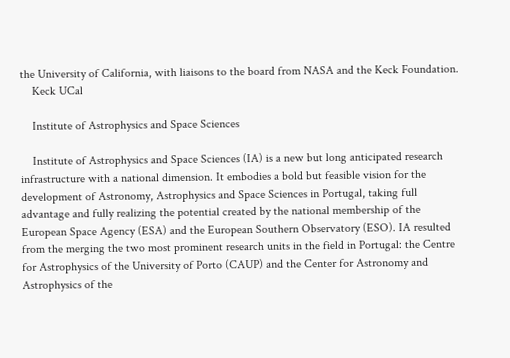the University of California, with liaisons to the board from NASA and the Keck Foundation.
    Keck UCal

    Institute of Astrophysics and Space Sciences

    Institute of Astrophysics and Space Sciences (IA) is a new but long anticipated research infrastructure with a national dimension. It embodies a bold but feasible vision for the development of Astronomy, Astrophysics and Space Sciences in Portugal, taking full advantage and fully realizing the potential created by the national membership of the European Space Agency (ESA) and the European Southern Observatory (ESO). IA resulted from the merging the two most prominent research units in the field in Portugal: the Centre for Astrophysics of the University of Porto (CAUP) and the Center for Astronomy and Astrophysics of the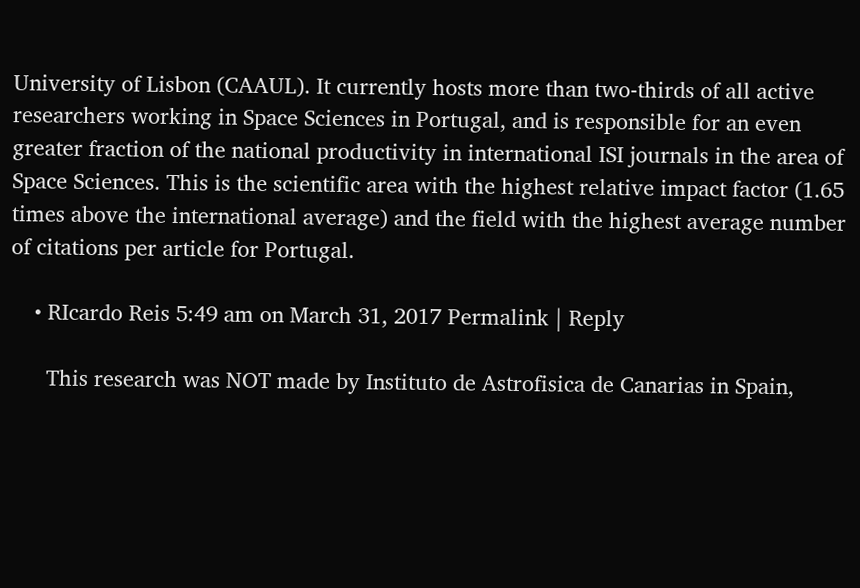University of Lisbon (CAAUL). It currently hosts more than two-thirds of all active researchers working in Space Sciences in Portugal, and is responsible for an even greater fraction of the national productivity in international ISI journals in the area of Space Sciences. This is the scientific area with the highest relative impact factor (1.65 times above the international average) and the field with the highest average number of citations per article for Portugal.

    • RIcardo Reis 5:49 am on March 31, 2017 Permalink | Reply

      This research was NOT made by Instituto de Astrofisica de Canarias in Spain,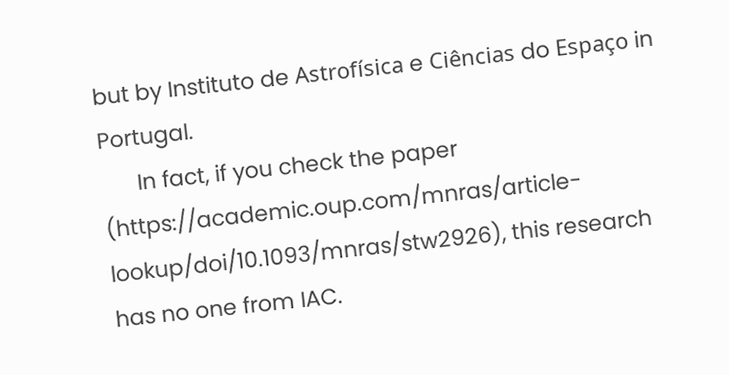but by Instituto de Astrofísica e Ciências do Espaço in Portugal.
      In fact, if you check the paper (https://academic.oup.com/mnras/article-lookup/doi/10.1093/mnras/stw2926), this research has no one from IAC.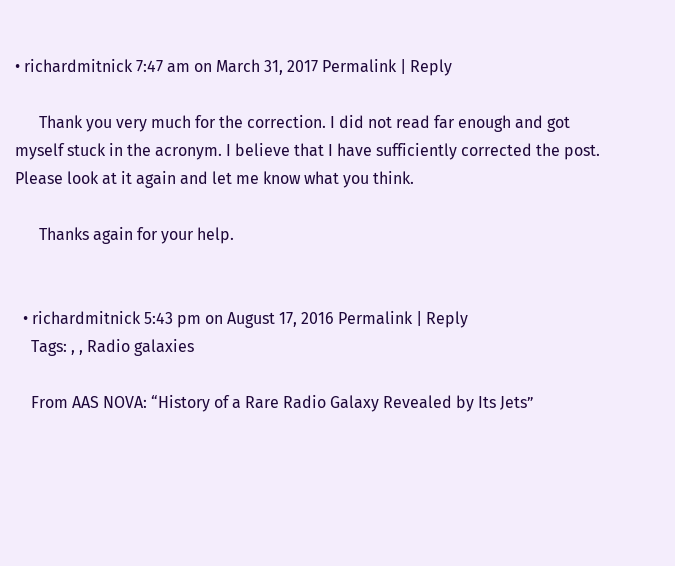• richardmitnick 7:47 am on March 31, 2017 Permalink | Reply

      Thank you very much for the correction. I did not read far enough and got myself stuck in the acronym. I believe that I have sufficiently corrected the post. Please look at it again and let me know what you think.

      Thanks again for your help.


  • richardmitnick 5:43 pm on August 17, 2016 Permalink | Reply
    Tags: , , Radio galaxies

    From AAS NOVA: “History of a Rare Radio Galaxy Revealed by Its Jets”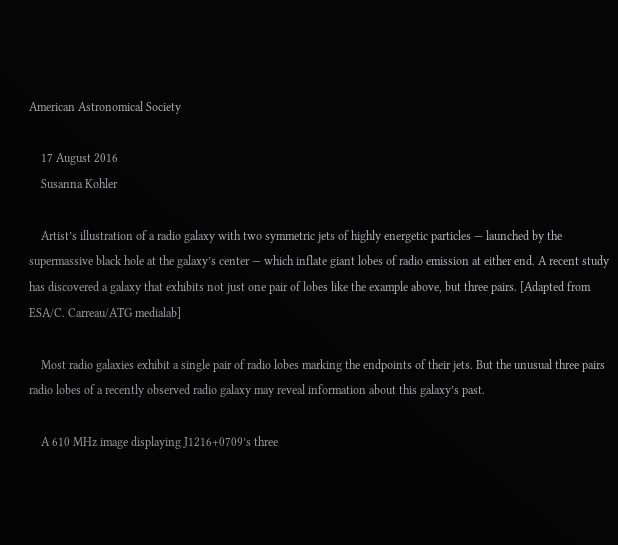American Astronomical Society

    17 August 2016
    Susanna Kohler

    Artist’s illustration of a radio galaxy with two symmetric jets of highly energetic particles — launched by the supermassive black hole at the galaxy’s center — which inflate giant lobes of radio emission at either end. A recent study has discovered a galaxy that exhibits not just one pair of lobes like the example above, but three pairs. [Adapted from ESA/C. Carreau/ATG medialab]

    Most radio galaxies exhibit a single pair of radio lobes marking the endpoints of their jets. But the unusual three pairs radio lobes of a recently observed radio galaxy may reveal information about this galaxy’s past.

    A 610 MHz image displaying J1216+0709’s three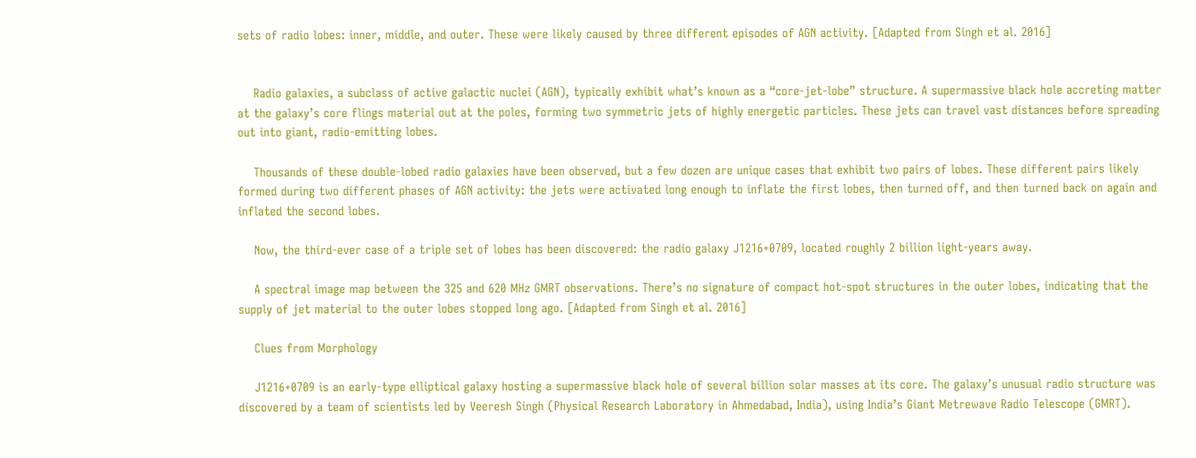sets of radio lobes: inner, middle, and outer. These were likely caused by three different episodes of AGN activity. [Adapted from Singh et al. 2016]


    Radio galaxies, a subclass of active galactic nuclei (AGN), typically exhibit what’s known as a “core-jet-lobe” structure. A supermassive black hole accreting matter at the galaxy’s core flings material out at the poles, forming two symmetric jets of highly energetic particles. These jets can travel vast distances before spreading out into giant, radio-emitting lobes.

    Thousands of these double-lobed radio galaxies have been observed, but a few dozen are unique cases that exhibit two pairs of lobes. These different pairs likely formed during two different phases of AGN activity: the jets were activated long enough to inflate the first lobes, then turned off, and then turned back on again and inflated the second lobes.

    Now, the third-ever case of a triple set of lobes has been discovered: the radio galaxy J1216+0709, located roughly 2 billion light-years away.

    A spectral image map between the 325 and 620 MHz GMRT observations. There’s no signature of compact hot-spot structures in the outer lobes, indicating that the supply of jet material to the outer lobes stopped long ago. [Adapted from Singh et al. 2016]

    Clues from Morphology

    J1216+0709 is an early-type elliptical galaxy hosting a supermassive black hole of several billion solar masses at its core. The galaxy’s unusual radio structure was discovered by a team of scientists led by Veeresh Singh (Physical Research Laboratory in Ahmedabad, India), using India’s Giant Metrewave Radio Telescope (GMRT).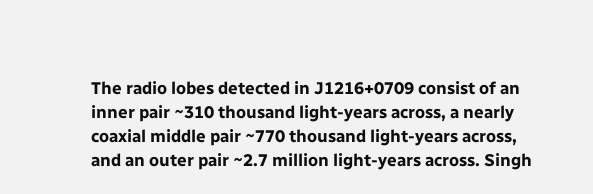The radio lobes detected in J1216+0709 consist of an inner pair ~310 thousand light-years across, a nearly coaxial middle pair ~770 thousand light-years across, and an outer pair ~2.7 million light-years across. Singh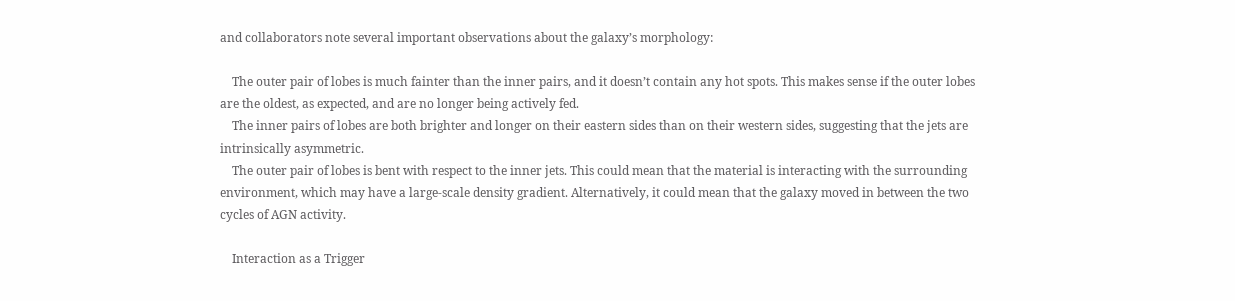and collaborators note several important observations about the galaxy’s morphology:

    The outer pair of lobes is much fainter than the inner pairs, and it doesn’t contain any hot spots. This makes sense if the outer lobes are the oldest, as expected, and are no longer being actively fed.
    The inner pairs of lobes are both brighter and longer on their eastern sides than on their western sides, suggesting that the jets are intrinsically asymmetric.
    The outer pair of lobes is bent with respect to the inner jets. This could mean that the material is interacting with the surrounding environment, which may have a large-scale density gradient. Alternatively, it could mean that the galaxy moved in between the two cycles of AGN activity.

    Interaction as a Trigger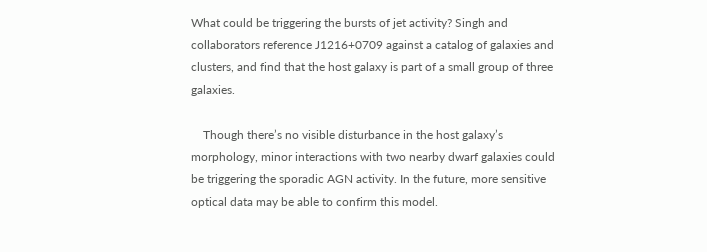What could be triggering the bursts of jet activity? Singh and collaborators reference J1216+0709 against a catalog of galaxies and clusters, and find that the host galaxy is part of a small group of three galaxies.

    Though there’s no visible disturbance in the host galaxy’s morphology, minor interactions with two nearby dwarf galaxies could be triggering the sporadic AGN activity. In the future, more sensitive optical data may be able to confirm this model.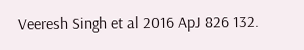Veeresh Singh et al 2016 ApJ 826 132.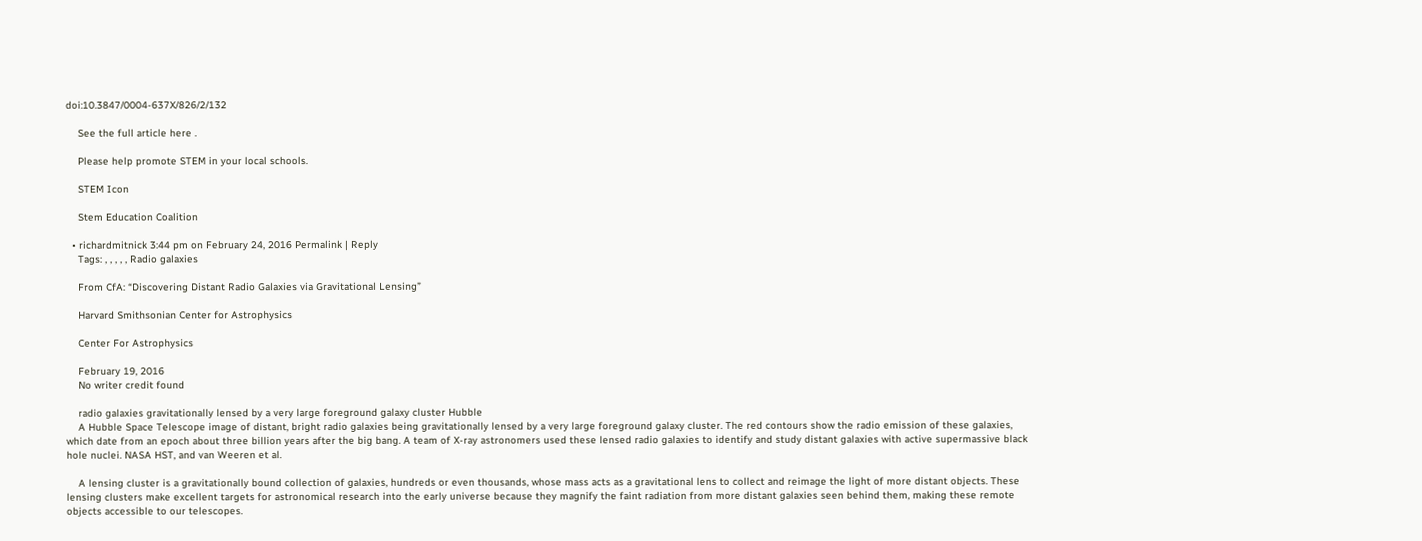doi:10.3847/0004-637X/826/2/132

    See the full article here .

    Please help promote STEM in your local schools.

    STEM Icon

    Stem Education Coalition

  • richardmitnick 3:44 pm on February 24, 2016 Permalink | Reply
    Tags: , , , , , Radio galaxies

    From CfA: “Discovering Distant Radio Galaxies via Gravitational Lensing”

    Harvard Smithsonian Center for Astrophysics

    Center For Astrophysics

    February 19, 2016
    No writer credit found

    radio galaxies gravitationally lensed by a very large foreground galaxy cluster Hubble
    A Hubble Space Telescope image of distant, bright radio galaxies being gravitationally lensed by a very large foreground galaxy cluster. The red contours show the radio emission of these galaxies, which date from an epoch about three billion years after the big bang. A team of X-ray astronomers used these lensed radio galaxies to identify and study distant galaxies with active supermassive black hole nuclei. NASA HST, and van Weeren et al.

    A lensing cluster is a gravitationally bound collection of galaxies, hundreds or even thousands, whose mass acts as a gravitational lens to collect and reimage the light of more distant objects. These lensing clusters make excellent targets for astronomical research into the early universe because they magnify the faint radiation from more distant galaxies seen behind them, making these remote objects accessible to our telescopes.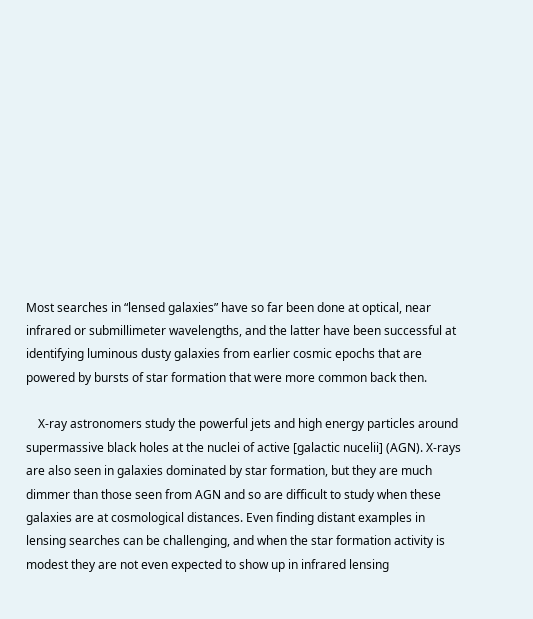Most searches in “lensed galaxies” have so far been done at optical, near infrared or submillimeter wavelengths, and the latter have been successful at identifying luminous dusty galaxies from earlier cosmic epochs that are powered by bursts of star formation that were more common back then.

    X-ray astronomers study the powerful jets and high energy particles around supermassive black holes at the nuclei of active [galactic nucelii] (AGN). X-rays are also seen in galaxies dominated by star formation, but they are much dimmer than those seen from AGN and so are difficult to study when these galaxies are at cosmological distances. Even finding distant examples in lensing searches can be challenging, and when the star formation activity is modest they are not even expected to show up in infrared lensing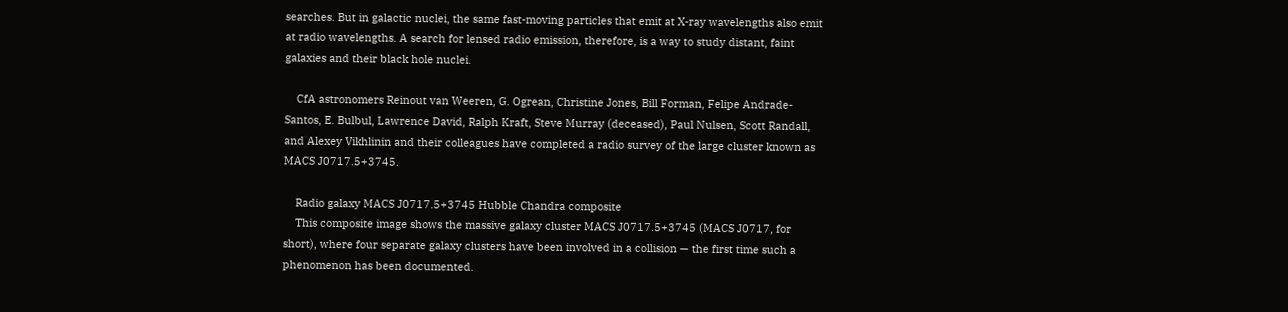searches. But in galactic nuclei, the same fast-moving particles that emit at X-ray wavelengths also emit at radio wavelengths. A search for lensed radio emission, therefore, is a way to study distant, faint galaxies and their black hole nuclei.

    CfA astronomers Reinout van Weeren, G. Ogrean, Christine Jones, Bill Forman, Felipe Andrade-Santos, E. Bulbul, Lawrence David, Ralph Kraft, Steve Murray (deceased), Paul Nulsen, Scott Randall, and Alexey Vikhlinin and their colleagues have completed a radio survey of the large cluster known as MACS J0717.5+3745.

    Radio galaxy MACS J0717.5+3745 Hubble Chandra composite
    This composite image shows the massive galaxy cluster MACS J0717.5+3745 (MACS J0717, for short), where four separate galaxy clusters have been involved in a collision — the first time such a phenomenon has been documented.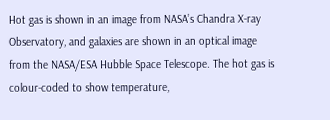Hot gas is shown in an image from NASA’s Chandra X-ray Observatory, and galaxies are shown in an optical image from the NASA/ESA Hubble Space Telescope. The hot gas is colour-coded to show temperature,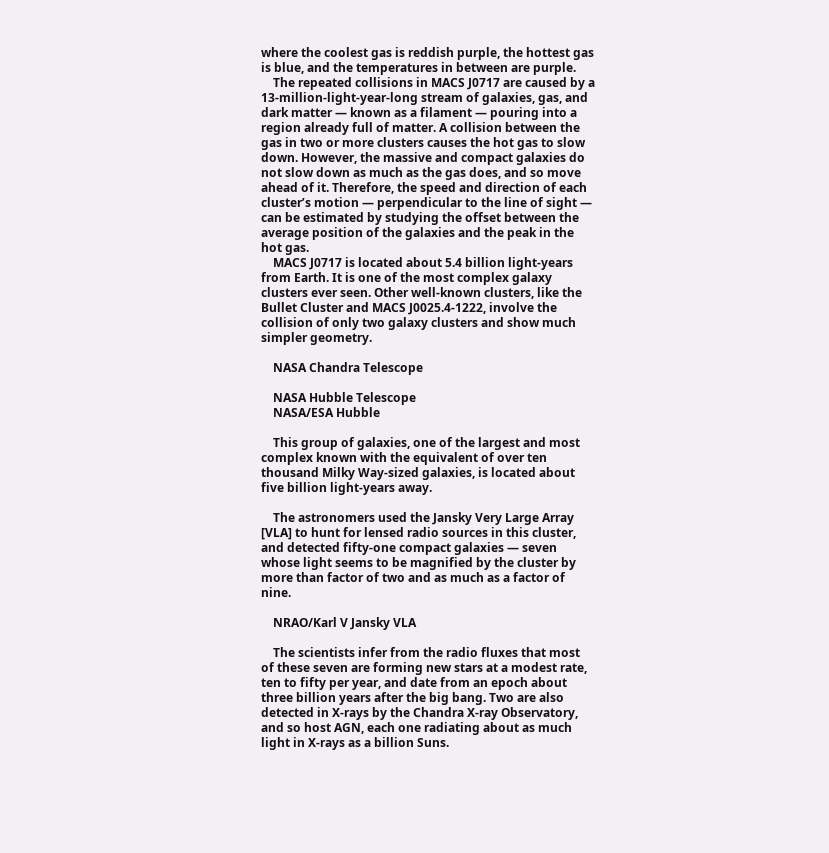where the coolest gas is reddish purple, the hottest gas is blue, and the temperatures in between are purple.
    The repeated collisions in MACS J0717 are caused by a 13-million-light-year-long stream of galaxies, gas, and dark matter — known as a filament — pouring into a region already full of matter. A collision between the gas in two or more clusters causes the hot gas to slow down. However, the massive and compact galaxies do not slow down as much as the gas does, and so move ahead of it. Therefore, the speed and direction of each cluster’s motion — perpendicular to the line of sight — can be estimated by studying the offset between the average position of the galaxies and the peak in the hot gas.
    MACS J0717 is located about 5.4 billion light-years from Earth. It is one of the most complex galaxy clusters ever seen. Other well-known clusters, like the Bullet Cluster and MACS J0025.4-1222, involve the collision of only two galaxy clusters and show much simpler geometry.

    NASA Chandra Telescope

    NASA Hubble Telescope
    NASA/ESA Hubble

    This group of galaxies, one of the largest and most complex known with the equivalent of over ten thousand Milky Way-sized galaxies, is located about five billion light-years away.

    The astronomers used the Jansky Very Large Array [VLA] to hunt for lensed radio sources in this cluster, and detected fifty-one compact galaxies — seven whose light seems to be magnified by the cluster by more than factor of two and as much as a factor of nine.

    NRAO/Karl V Jansky VLA

    The scientists infer from the radio fluxes that most of these seven are forming new stars at a modest rate, ten to fifty per year, and date from an epoch about three billion years after the big bang. Two are also detected in X-rays by the Chandra X-ray Observatory, and so host AGN, each one radiating about as much light in X-rays as a billion Suns.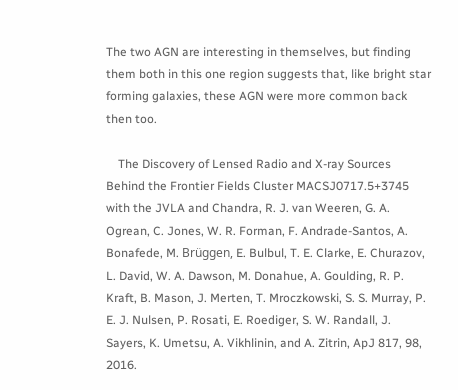The two AGN are interesting in themselves, but finding them both in this one region suggests that, like bright star forming galaxies, these AGN were more common back then too.

    The Discovery of Lensed Radio and X-ray Sources Behind the Frontier Fields Cluster MACSJ0717.5+3745 with the JVLA and Chandra, R. J. van Weeren, G. A. Ogrean, C. Jones, W. R. Forman, F. Andrade-Santos, A. Bonafede, M. Brüggen, E. Bulbul, T. E. Clarke, E. Churazov, L. David, W. A. Dawson, M. Donahue, A. Goulding, R. P. Kraft, B. Mason, J. Merten, T. Mroczkowski, S. S. Murray, P. E. J. Nulsen, P. Rosati, E. Roediger, S. W. Randall, J. Sayers, K. Umetsu, A. Vikhlinin, and A. Zitrin, ApJ 817, 98, 2016.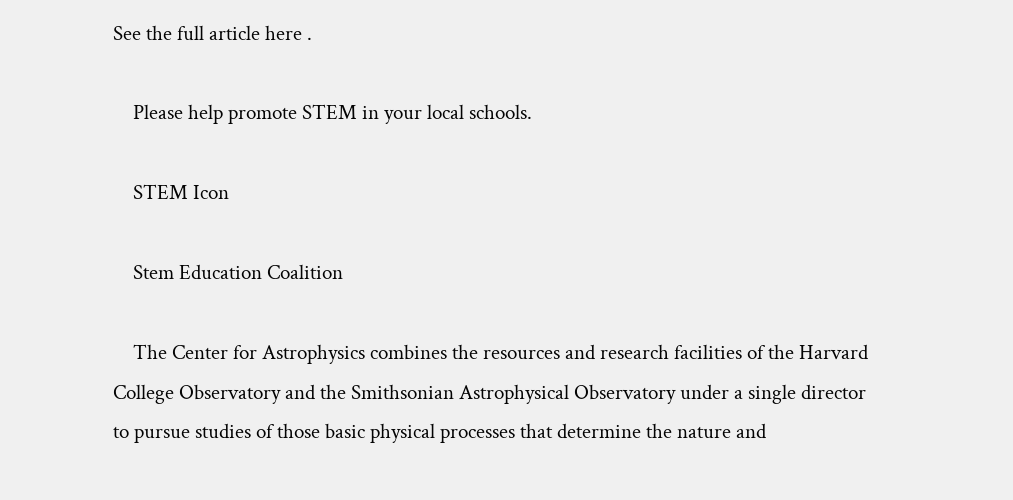See the full article here .

    Please help promote STEM in your local schools.

    STEM Icon

    Stem Education Coalition

    The Center for Astrophysics combines the resources and research facilities of the Harvard College Observatory and the Smithsonian Astrophysical Observatory under a single director to pursue studies of those basic physical processes that determine the nature and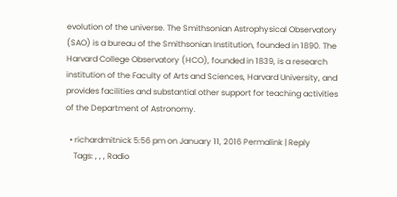evolution of the universe. The Smithsonian Astrophysical Observatory (SAO) is a bureau of the Smithsonian Institution, founded in 1890. The Harvard College Observatory (HCO), founded in 1839, is a research institution of the Faculty of Arts and Sciences, Harvard University, and provides facilities and substantial other support for teaching activities of the Department of Astronomy.

  • richardmitnick 5:56 pm on January 11, 2016 Permalink | Reply
    Tags: , , , Radio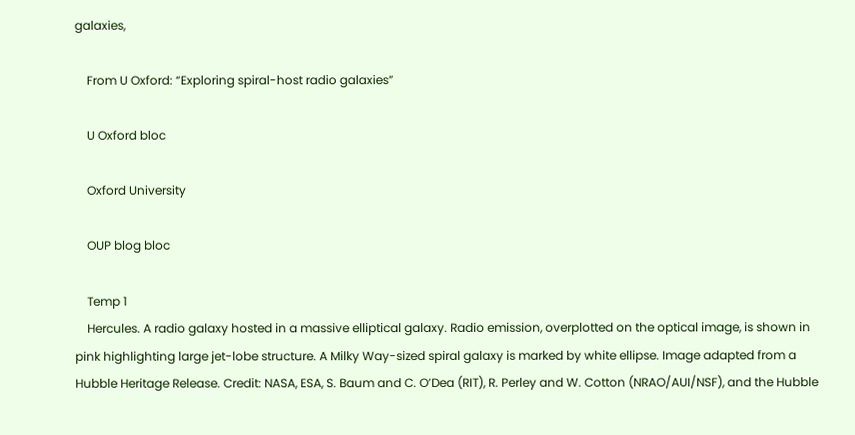galaxies,

    From U Oxford: “Exploring spiral-host radio galaxies”

    U Oxford bloc

    Oxford University

    OUP blog bloc

    Temp 1
    Hercules. A radio galaxy hosted in a massive elliptical galaxy. Radio emission, overplotted on the optical image, is shown in pink highlighting large jet-lobe structure. A Milky Way-sized spiral galaxy is marked by white ellipse. Image adapted from a Hubble Heritage Release. Credit: NASA, ESA, S. Baum and C. O’Dea (RIT), R. Perley and W. Cotton (NRAO/AUI/NSF), and the Hubble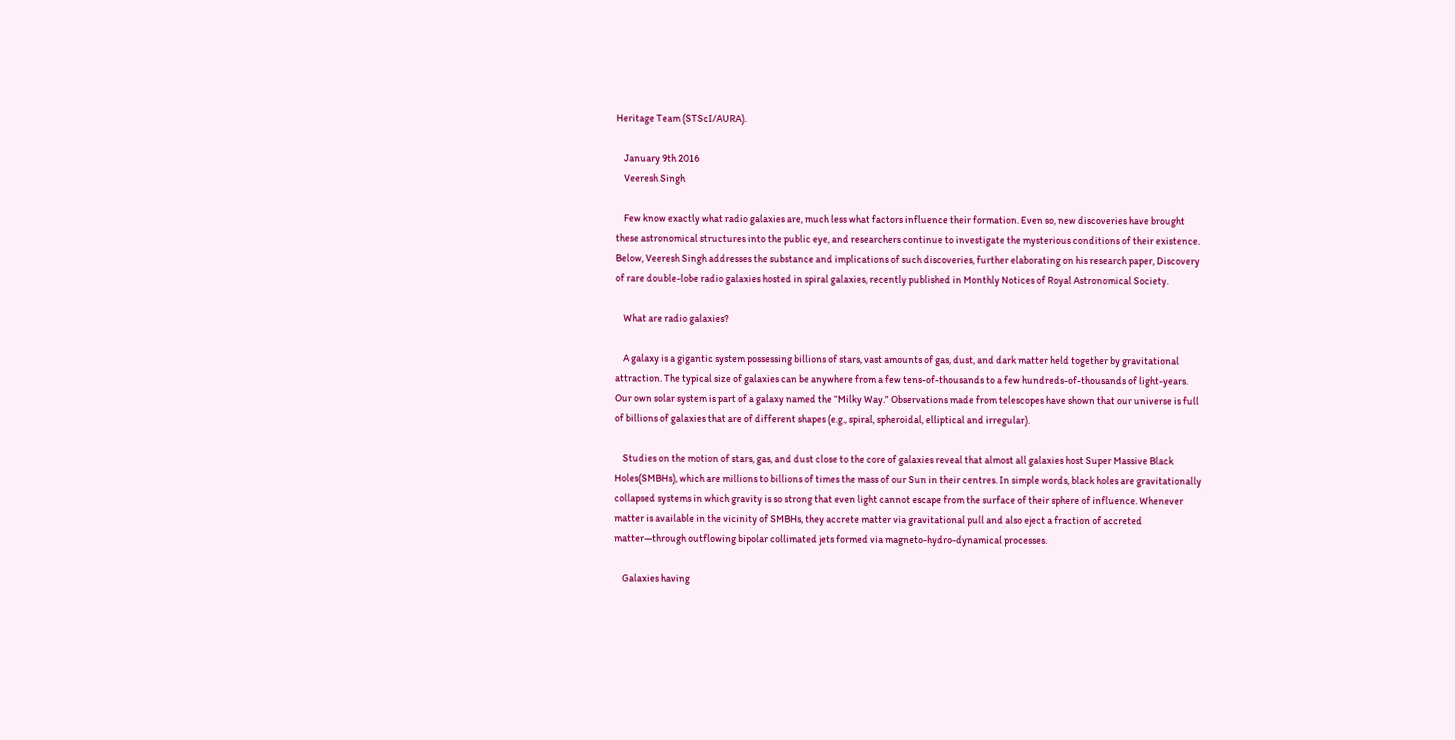Heritage Team (STScI/AURA).

    January 9th 2016
    Veeresh Singh

    Few know exactly what radio galaxies are, much less what factors influence their formation. Even so, new discoveries have brought these astronomical structures into the public eye, and researchers continue to investigate the mysterious conditions of their existence. Below, Veeresh Singh addresses the substance and implications of such discoveries, further elaborating on his research paper, Discovery of rare double-lobe radio galaxies hosted in spiral galaxies, recently published in Monthly Notices of Royal Astronomical Society.

    What are radio galaxies?

    A galaxy is a gigantic system possessing billions of stars, vast amounts of gas, dust, and dark matter held together by gravitational attraction. The typical size of galaxies can be anywhere from a few tens-of-thousands to a few hundreds-of-thousands of light-years. Our own solar system is part of a galaxy named the “Milky Way.” Observations made from telescopes have shown that our universe is full of billions of galaxies that are of different shapes (e.g., spiral, spheroidal, elliptical and irregular).

    Studies on the motion of stars, gas, and dust close to the core of galaxies reveal that almost all galaxies host Super Massive Black Holes(SMBHs), which are millions to billions of times the mass of our Sun in their centres. In simple words, black holes are gravitationally collapsed systems in which gravity is so strong that even light cannot escape from the surface of their sphere of influence. Whenever matter is available in the vicinity of SMBHs, they accrete matter via gravitational pull and also eject a fraction of accreted matter—through outflowing bipolar collimated jets formed via magneto-hydro-dynamical processes.

    Galaxies having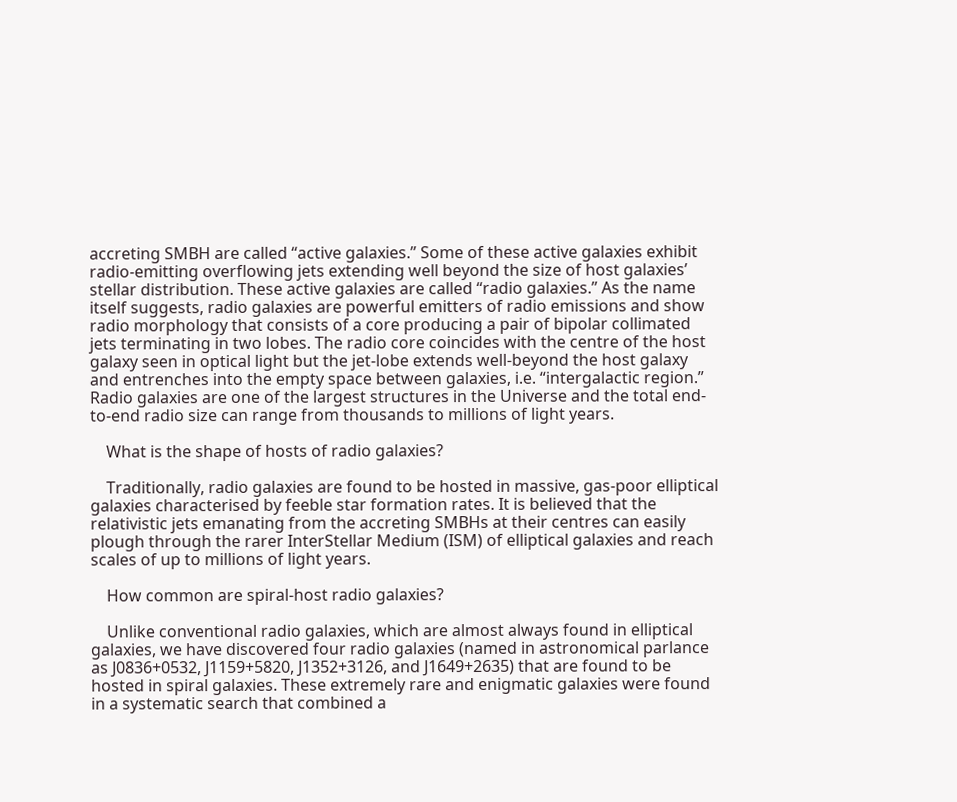accreting SMBH are called “active galaxies.” Some of these active galaxies exhibit radio-emitting overflowing jets extending well beyond the size of host galaxies’ stellar distribution. These active galaxies are called “radio galaxies.” As the name itself suggests, radio galaxies are powerful emitters of radio emissions and show radio morphology that consists of a core producing a pair of bipolar collimated jets terminating in two lobes. The radio core coincides with the centre of the host galaxy seen in optical light but the jet-lobe extends well-beyond the host galaxy and entrenches into the empty space between galaxies, i.e. “intergalactic region.” Radio galaxies are one of the largest structures in the Universe and the total end-to-end radio size can range from thousands to millions of light years.

    What is the shape of hosts of radio galaxies?

    Traditionally, radio galaxies are found to be hosted in massive, gas-poor elliptical galaxies characterised by feeble star formation rates. It is believed that the relativistic jets emanating from the accreting SMBHs at their centres can easily plough through the rarer InterStellar Medium (ISM) of elliptical galaxies and reach scales of up to millions of light years.

    How common are spiral-host radio galaxies?

    Unlike conventional radio galaxies, which are almost always found in elliptical galaxies, we have discovered four radio galaxies (named in astronomical parlance as J0836+0532, J1159+5820, J1352+3126, and J1649+2635) that are found to be hosted in spiral galaxies. These extremely rare and enigmatic galaxies were found in a systematic search that combined a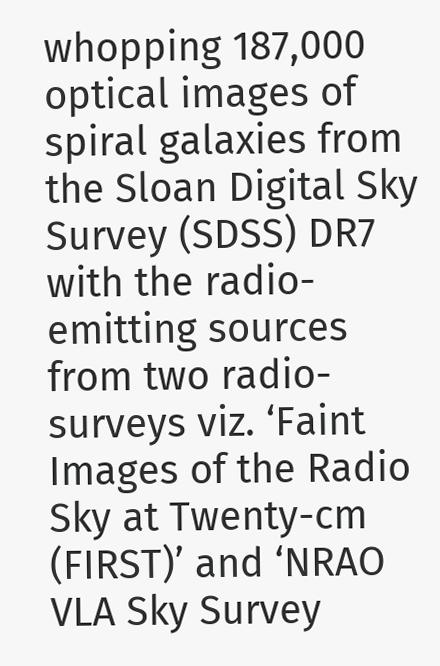whopping 187,000 optical images of spiral galaxies from the Sloan Digital Sky Survey (SDSS) DR7 with the radio-emitting sources from two radio-surveys viz. ‘Faint Images of the Radio Sky at Twenty-cm (FIRST)’ and ‘NRAO VLA Sky Survey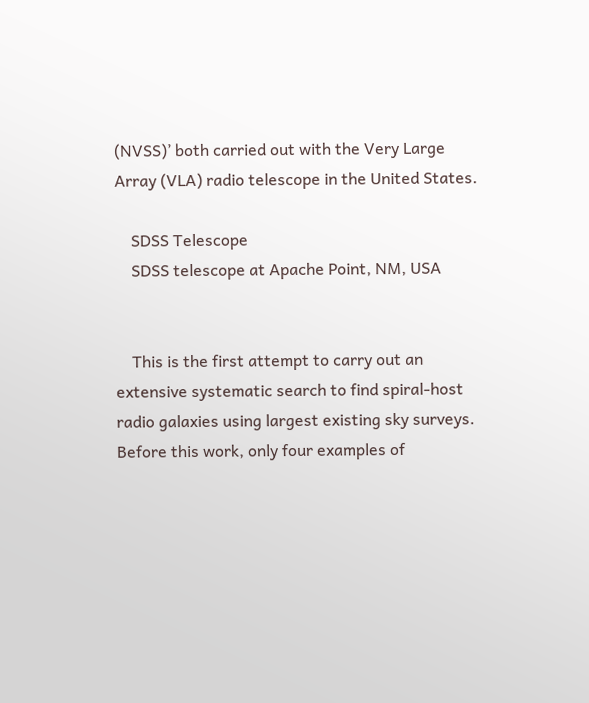(NVSS)’ both carried out with the Very Large Array (VLA) radio telescope in the United States.

    SDSS Telescope
    SDSS telescope at Apache Point, NM, USA


    This is the first attempt to carry out an extensive systematic search to find spiral-host radio galaxies using largest existing sky surveys. Before this work, only four examples of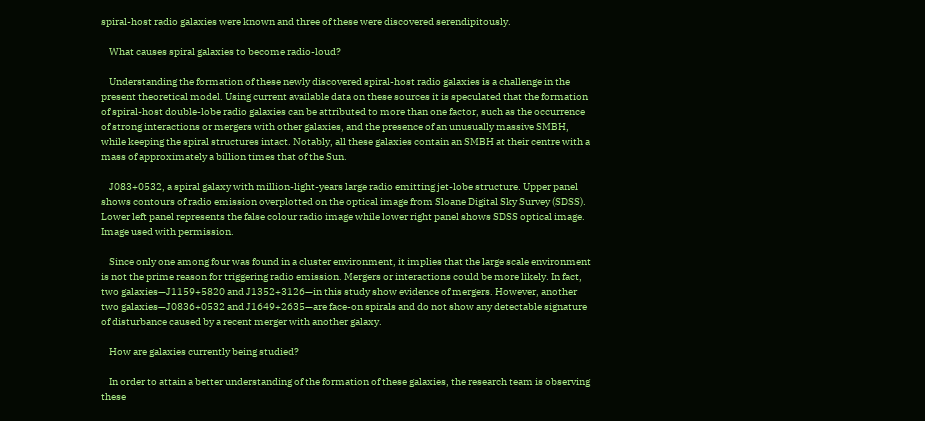spiral-host radio galaxies were known and three of these were discovered serendipitously.

    What causes spiral galaxies to become radio-loud?

    Understanding the formation of these newly discovered spiral-host radio galaxies is a challenge in the present theoretical model. Using current available data on these sources it is speculated that the formation of spiral-host double-lobe radio galaxies can be attributed to more than one factor, such as the occurrence of strong interactions or mergers with other galaxies, and the presence of an unusually massive SMBH, while keeping the spiral structures intact. Notably, all these galaxies contain an SMBH at their centre with a mass of approximately a billion times that of the Sun.

    J083+0532, a spiral galaxy with million-light-years large radio emitting jet-lobe structure. Upper panel shows contours of radio emission overplotted on the optical image from Sloane Digital Sky Survey (SDSS). Lower left panel represents the false colour radio image while lower right panel shows SDSS optical image. Image used with permission.

    Since only one among four was found in a cluster environment, it implies that the large scale environment is not the prime reason for triggering radio emission. Mergers or interactions could be more likely. In fact, two galaxies—J1159+5820 and J1352+3126—in this study show evidence of mergers. However, another two galaxies—J0836+0532 and J1649+2635—are face-on spirals and do not show any detectable signature of disturbance caused by a recent merger with another galaxy.

    How are galaxies currently being studied?

    In order to attain a better understanding of the formation of these galaxies, the research team is observing these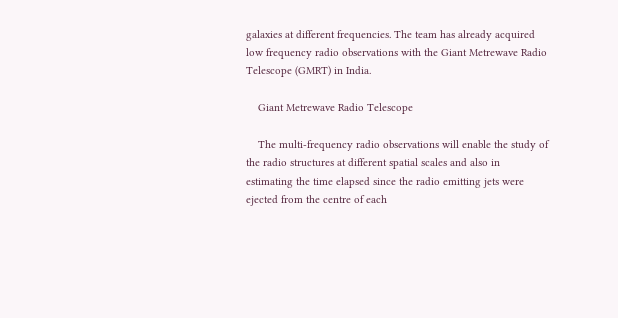galaxies at different frequencies. The team has already acquired low frequency radio observations with the Giant Metrewave Radio Telescope (GMRT) in India.

    Giant Metrewave Radio Telescope

    The multi-frequency radio observations will enable the study of the radio structures at different spatial scales and also in estimating the time elapsed since the radio emitting jets were ejected from the centre of each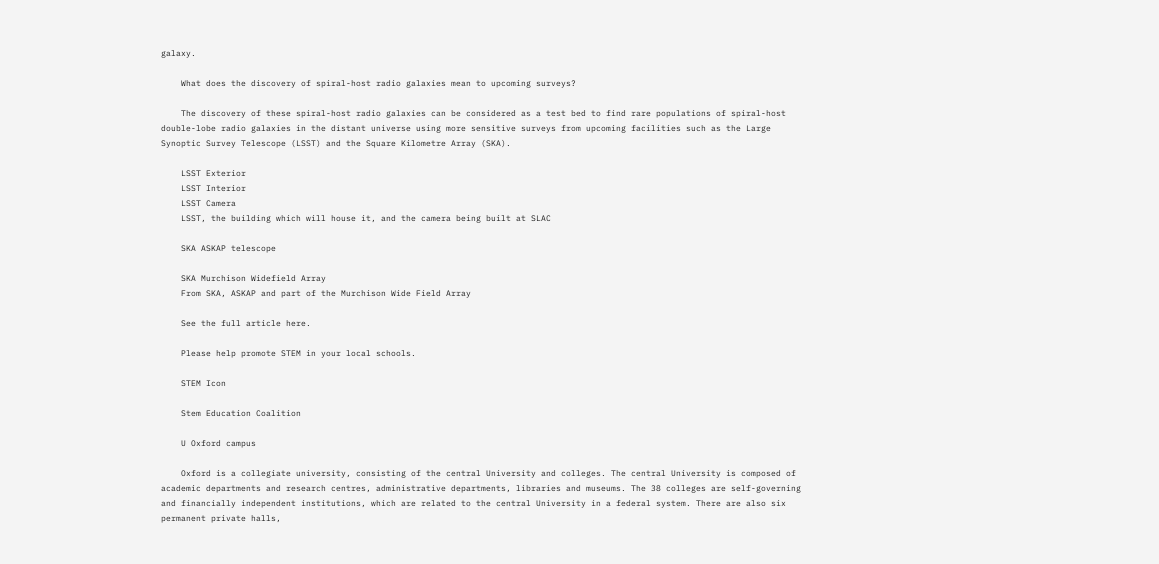galaxy.

    What does the discovery of spiral-host radio galaxies mean to upcoming surveys?

    The discovery of these spiral-host radio galaxies can be considered as a test bed to find rare populations of spiral-host double-lobe radio galaxies in the distant universe using more sensitive surveys from upcoming facilities such as the Large Synoptic Survey Telescope (LSST) and the Square Kilometre Array (SKA).

    LSST Exterior
    LSST Interior
    LSST Camera
    LSST, the building which will house it, and the camera being built at SLAC

    SKA ASKAP telescope

    SKA Murchison Widefield Array
    From SKA, ASKAP and part of the Murchison Wide Field Array

    See the full article here.

    Please help promote STEM in your local schools.

    STEM Icon

    Stem Education Coalition

    U Oxford campus

    Oxford is a collegiate university, consisting of the central University and colleges. The central University is composed of academic departments and research centres, administrative departments, libraries and museums. The 38 colleges are self-governing and financially independent institutions, which are related to the central University in a federal system. There are also six permanent private halls,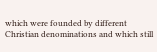which were founded by different Christian denominations and which still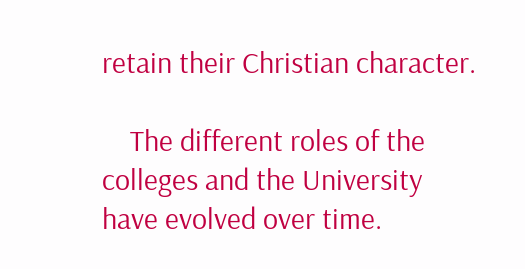retain their Christian character.

    The different roles of the colleges and the University have evolved over time.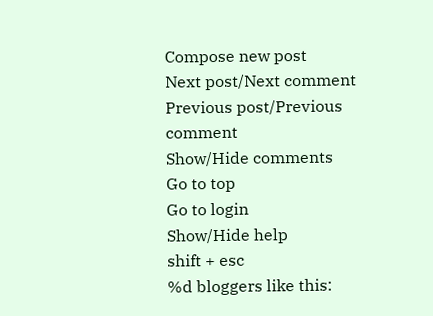Compose new post
Next post/Next comment
Previous post/Previous comment
Show/Hide comments
Go to top
Go to login
Show/Hide help
shift + esc
%d bloggers like this: